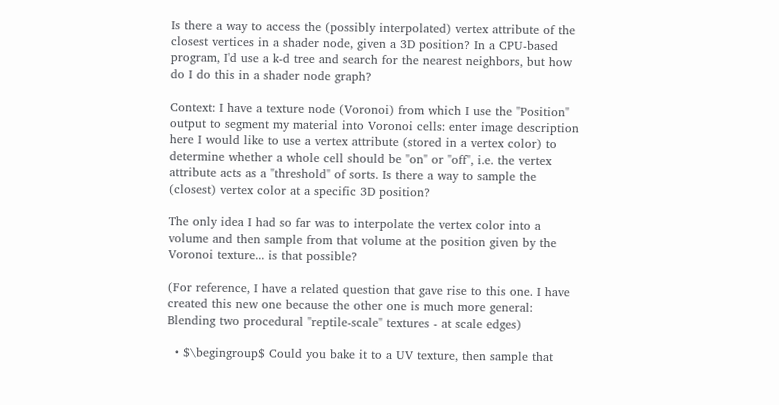Is there a way to access the (possibly interpolated) vertex attribute of the closest vertices in a shader node, given a 3D position? In a CPU-based program, I'd use a k-d tree and search for the nearest neighbors, but how do I do this in a shader node graph?

Context: I have a texture node (Voronoi) from which I use the "Position" output to segment my material into Voronoi cells: enter image description here I would like to use a vertex attribute (stored in a vertex color) to determine whether a whole cell should be "on" or "off", i.e. the vertex attribute acts as a "threshold" of sorts. Is there a way to sample the (closest) vertex color at a specific 3D position?

The only idea I had so far was to interpolate the vertex color into a volume and then sample from that volume at the position given by the Voronoi texture... is that possible?

(For reference, I have a related question that gave rise to this one. I have created this new one because the other one is much more general: Blending two procedural "reptile-scale" textures - at scale edges)

  • $\begingroup$ Could you bake it to a UV texture, then sample that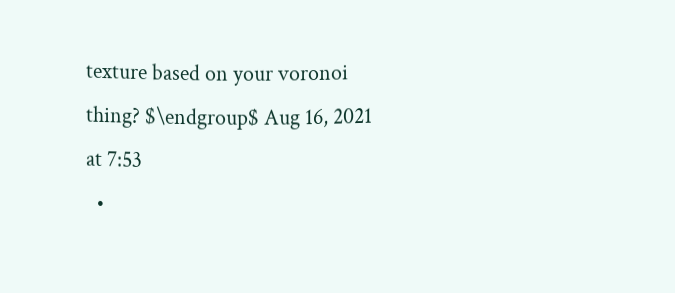texture based on your voronoi thing? $\endgroup$ Aug 16, 2021 at 7:53
  •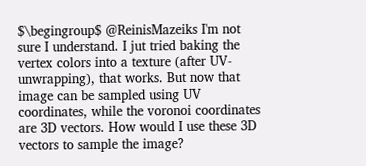$\begingroup$ @ReinisMazeiks I'm not sure I understand. I jut tried baking the vertex colors into a texture (after UV-unwrapping), that works. But now that image can be sampled using UV coordinates, while the voronoi coordinates are 3D vectors. How would I use these 3D vectors to sample the image?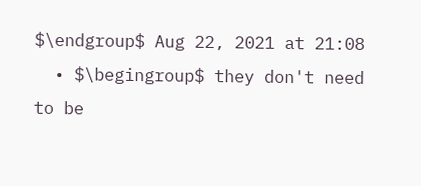$\endgroup$ Aug 22, 2021 at 21:08
  • $\begingroup$ they don't need to be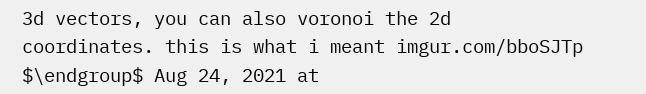3d vectors, you can also voronoi the 2d coordinates. this is what i meant imgur.com/bboSJTp $\endgroup$ Aug 24, 2021 at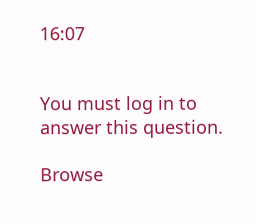16:07


You must log in to answer this question.

Browse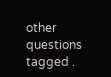other questions tagged .